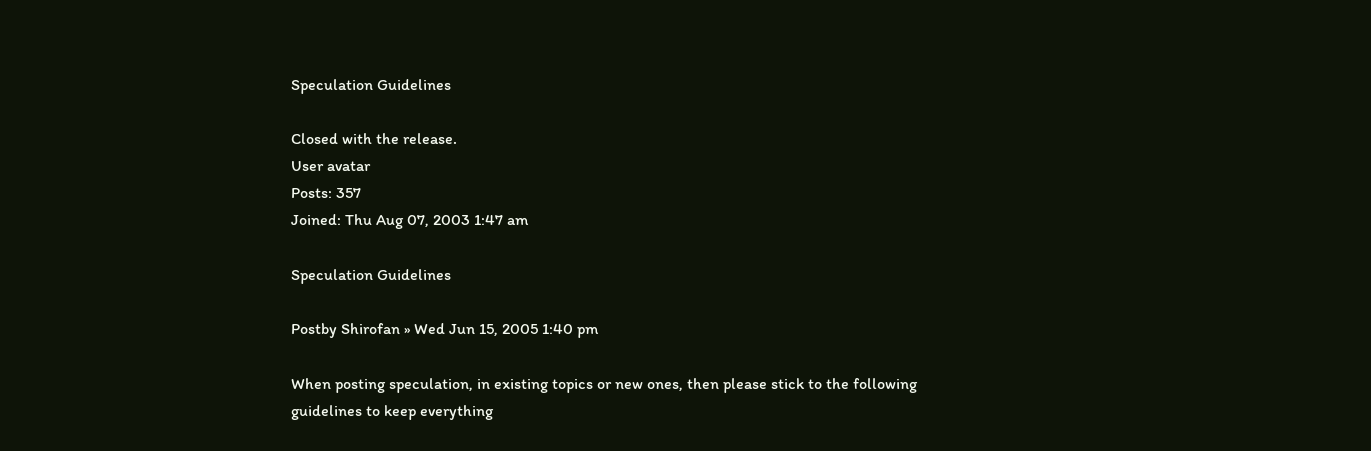Speculation Guidelines

Closed with the release.
User avatar
Posts: 357
Joined: Thu Aug 07, 2003 1:47 am

Speculation Guidelines

Postby Shirofan » Wed Jun 15, 2005 1:40 pm

When posting speculation, in existing topics or new ones, then please stick to the following guidelines to keep everything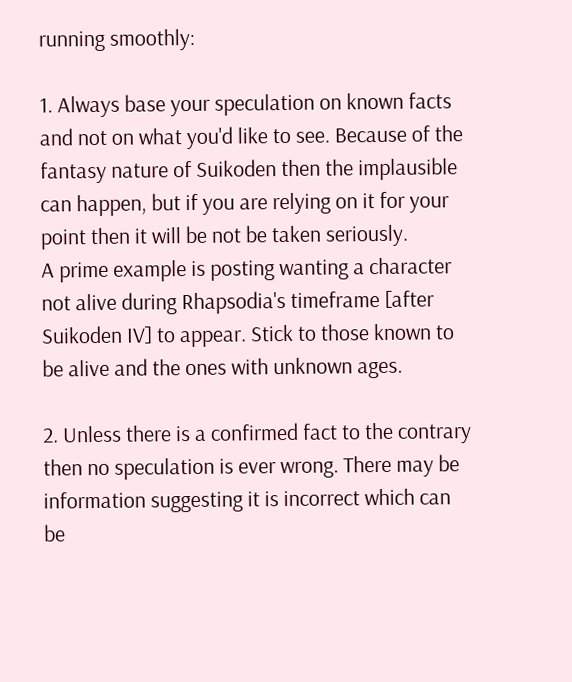running smoothly:

1. Always base your speculation on known facts and not on what you'd like to see. Because of the fantasy nature of Suikoden then the implausible can happen, but if you are relying on it for your point then it will be not be taken seriously.
A prime example is posting wanting a character not alive during Rhapsodia's timeframe [after Suikoden IV] to appear. Stick to those known to be alive and the ones with unknown ages.

2. Unless there is a confirmed fact to the contrary then no speculation is ever wrong. There may be information suggesting it is incorrect which can be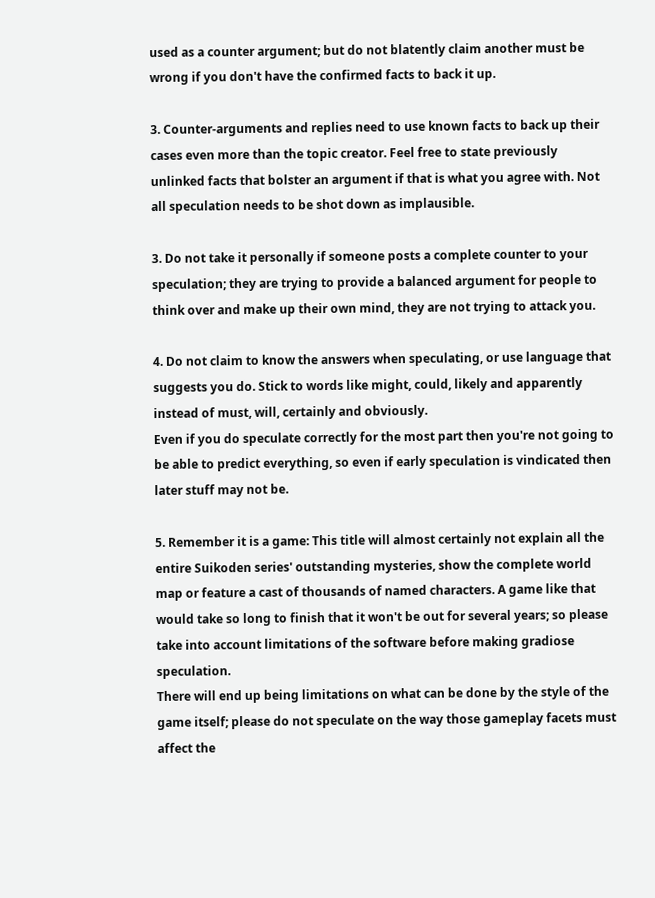used as a counter argument; but do not blatently claim another must be wrong if you don't have the confirmed facts to back it up.

3. Counter-arguments and replies need to use known facts to back up their cases even more than the topic creator. Feel free to state previously unlinked facts that bolster an argument if that is what you agree with. Not all speculation needs to be shot down as implausible.

3. Do not take it personally if someone posts a complete counter to your speculation; they are trying to provide a balanced argument for people to think over and make up their own mind, they are not trying to attack you.

4. Do not claim to know the answers when speculating, or use language that suggests you do. Stick to words like might, could, likely and apparently instead of must, will, certainly and obviously.
Even if you do speculate correctly for the most part then you're not going to be able to predict everything, so even if early speculation is vindicated then later stuff may not be.

5. Remember it is a game: This title will almost certainly not explain all the entire Suikoden series' outstanding mysteries, show the complete world map or feature a cast of thousands of named characters. A game like that would take so long to finish that it won't be out for several years; so please take into account limitations of the software before making gradiose speculation.
There will end up being limitations on what can be done by the style of the game itself; please do not speculate on the way those gameplay facets must affect the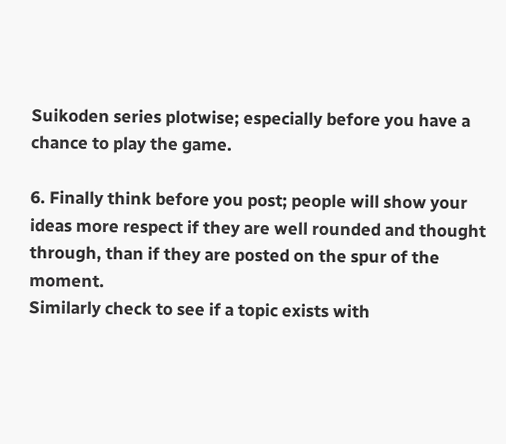Suikoden series plotwise; especially before you have a chance to play the game.

6. Finally think before you post; people will show your ideas more respect if they are well rounded and thought through, than if they are posted on the spur of the moment.
Similarly check to see if a topic exists with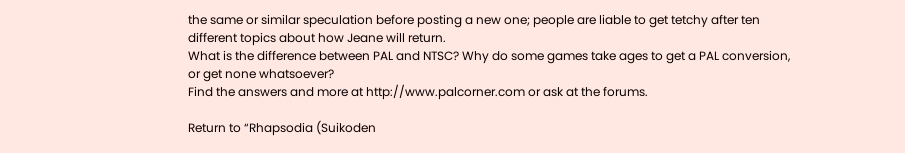the same or similar speculation before posting a new one; people are liable to get tetchy after ten different topics about how Jeane will return.
What is the difference between PAL and NTSC? Why do some games take ages to get a PAL conversion, or get none whatsoever?
Find the answers and more at http://www.palcorner.com or ask at the forums.

Return to “Rhapsodia (Suikoden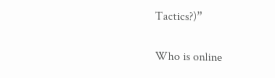Tactics?)”

Who is online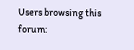Users browsing this forum: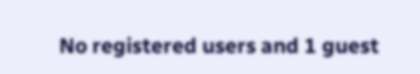No registered users and 1 guest